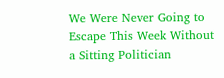We Were Never Going to Escape This Week Without a Sitting Politician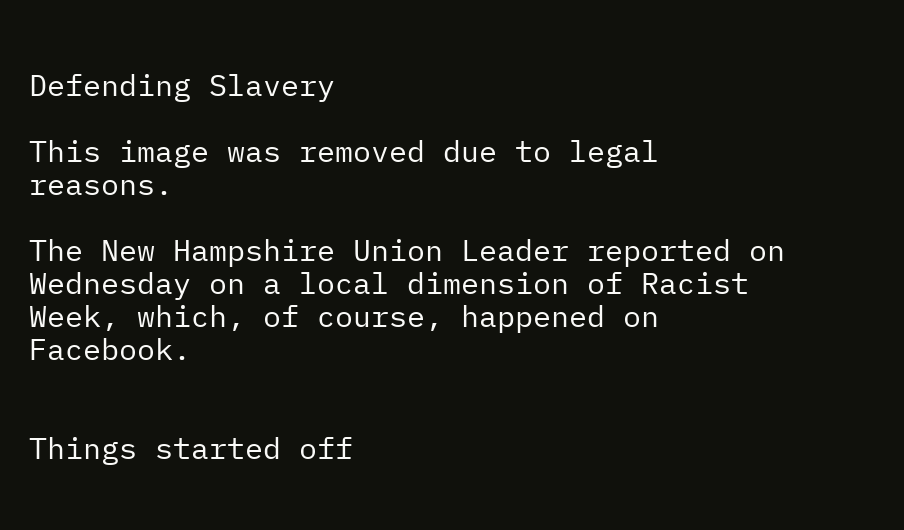Defending Slavery

This image was removed due to legal reasons.

The New Hampshire Union Leader reported on Wednesday on a local dimension of Racist Week, which, of course, happened on Facebook.


Things started off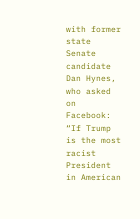with former state Senate candidate Dan Hynes, who asked on Facebook: “If Trump is the most racist President in American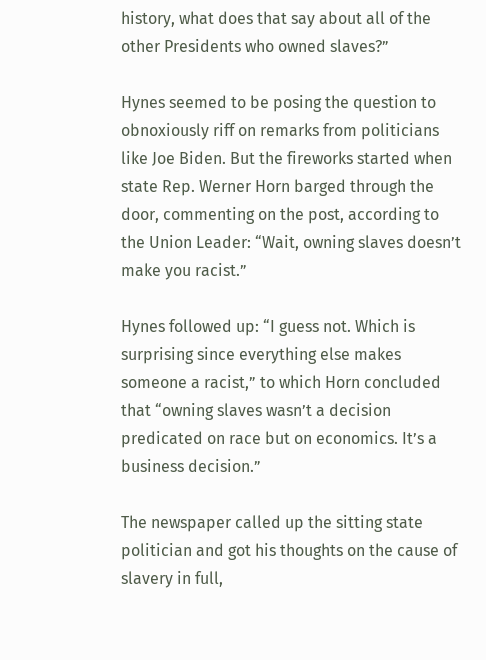history, what does that say about all of the other Presidents who owned slaves?”

Hynes seemed to be posing the question to obnoxiously riff on remarks from politicians like Joe Biden. But the fireworks started when state Rep. Werner Horn barged through the door, commenting on the post, according to the Union Leader: “Wait, owning slaves doesn’t make you racist.”

Hynes followed up: “I guess not. Which is surprising since everything else makes someone a racist,” to which Horn concluded that “owning slaves wasn’t a decision predicated on race but on economics. It’s a business decision.”

The newspaper called up the sitting state politician and got his thoughts on the cause of slavery in full,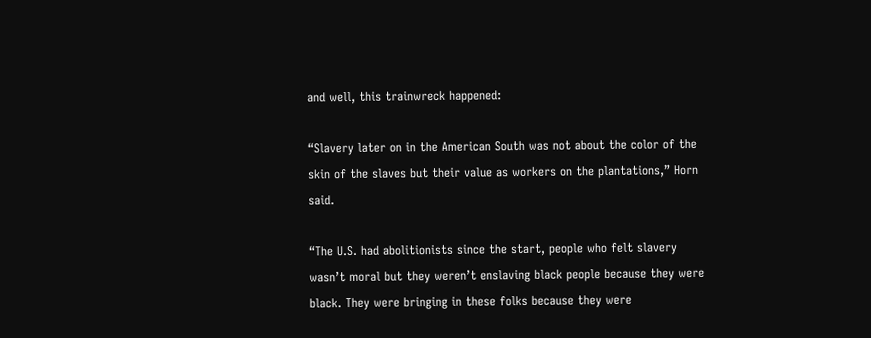and well, this trainwreck happened:

“Slavery later on in the American South was not about the color of the skin of the slaves but their value as workers on the plantations,” Horn said.

“The U.S. had abolitionists since the start, people who felt slavery wasn’t moral but they weren’t enslaving black people because they were black. They were bringing in these folks because they were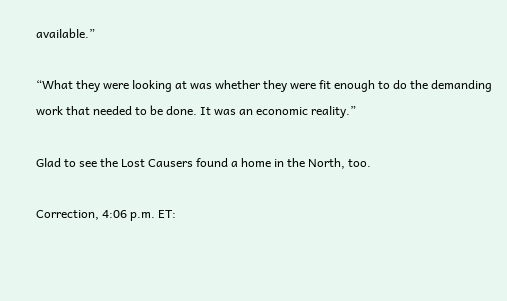available.”

“What they were looking at was whether they were fit enough to do the demanding work that needed to be done. It was an economic reality.”

Glad to see the Lost Causers found a home in the North, too.

Correction, 4:06 p.m. ET: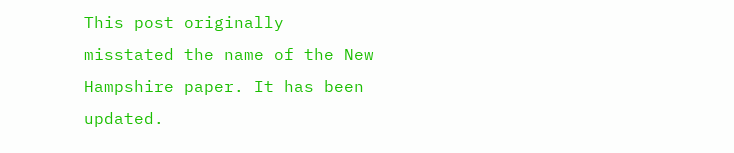This post originally misstated the name of the New Hampshire paper. It has been updated.